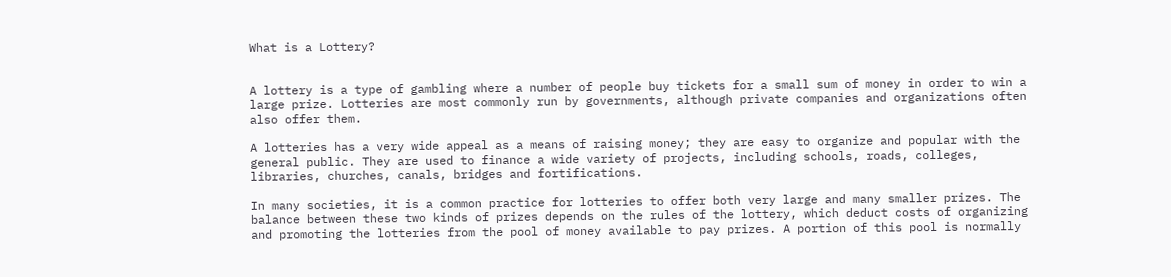What is a Lottery?


A lottery is a type of gambling where a number of people buy tickets for a small sum of money in order to win a large prize. Lotteries are most commonly run by governments, although private companies and organizations often also offer them.

A lotteries has a very wide appeal as a means of raising money; they are easy to organize and popular with the general public. They are used to finance a wide variety of projects, including schools, roads, colleges, libraries, churches, canals, bridges and fortifications.

In many societies, it is a common practice for lotteries to offer both very large and many smaller prizes. The balance between these two kinds of prizes depends on the rules of the lottery, which deduct costs of organizing and promoting the lotteries from the pool of money available to pay prizes. A portion of this pool is normally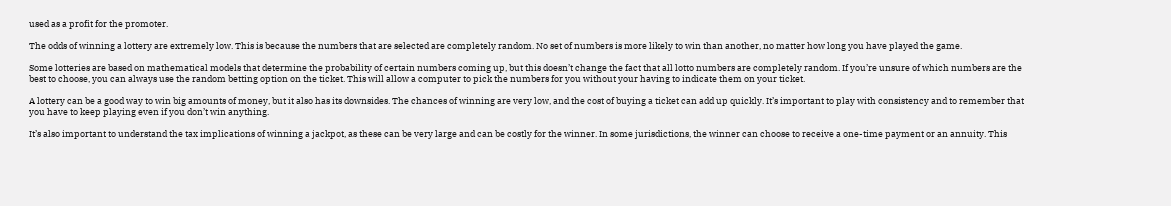used as a profit for the promoter.

The odds of winning a lottery are extremely low. This is because the numbers that are selected are completely random. No set of numbers is more likely to win than another, no matter how long you have played the game.

Some lotteries are based on mathematical models that determine the probability of certain numbers coming up, but this doesn’t change the fact that all lotto numbers are completely random. If you’re unsure of which numbers are the best to choose, you can always use the random betting option on the ticket. This will allow a computer to pick the numbers for you without your having to indicate them on your ticket.

A lottery can be a good way to win big amounts of money, but it also has its downsides. The chances of winning are very low, and the cost of buying a ticket can add up quickly. It’s important to play with consistency and to remember that you have to keep playing even if you don’t win anything.

It’s also important to understand the tax implications of winning a jackpot, as these can be very large and can be costly for the winner. In some jurisdictions, the winner can choose to receive a one-time payment or an annuity. This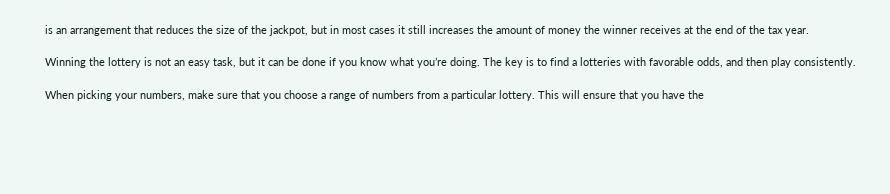is an arrangement that reduces the size of the jackpot, but in most cases it still increases the amount of money the winner receives at the end of the tax year.

Winning the lottery is not an easy task, but it can be done if you know what you’re doing. The key is to find a lotteries with favorable odds, and then play consistently.

When picking your numbers, make sure that you choose a range of numbers from a particular lottery. This will ensure that you have the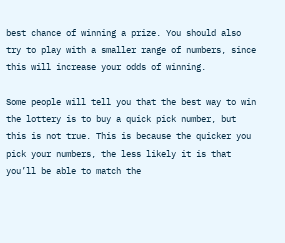best chance of winning a prize. You should also try to play with a smaller range of numbers, since this will increase your odds of winning.

Some people will tell you that the best way to win the lottery is to buy a quick pick number, but this is not true. This is because the quicker you pick your numbers, the less likely it is that you’ll be able to match the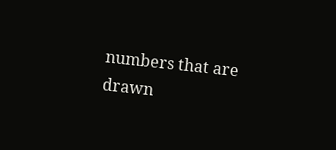numbers that are drawn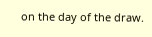on the day of the draw.